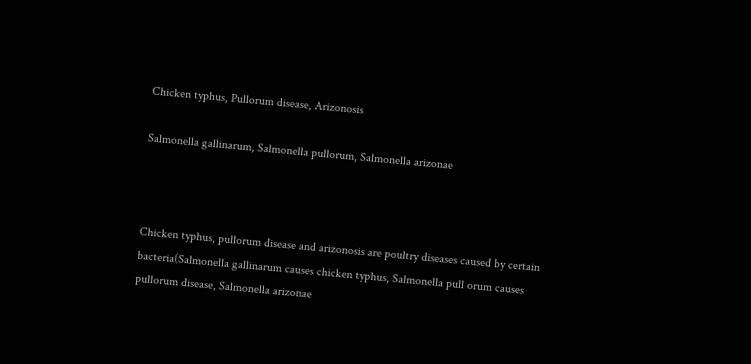Chicken typhus, Pullorum disease, Arizonosis

Salmonella gallinarum, Salmonella pullorum, Salmonella arizonae



Chicken typhus, pullorum disease and arizonosis are poultry diseases caused by certain bacteria(Salmonella gallinarum causes chicken typhus, Salmonella pull orum causes pullorum disease, Salmonella arizonae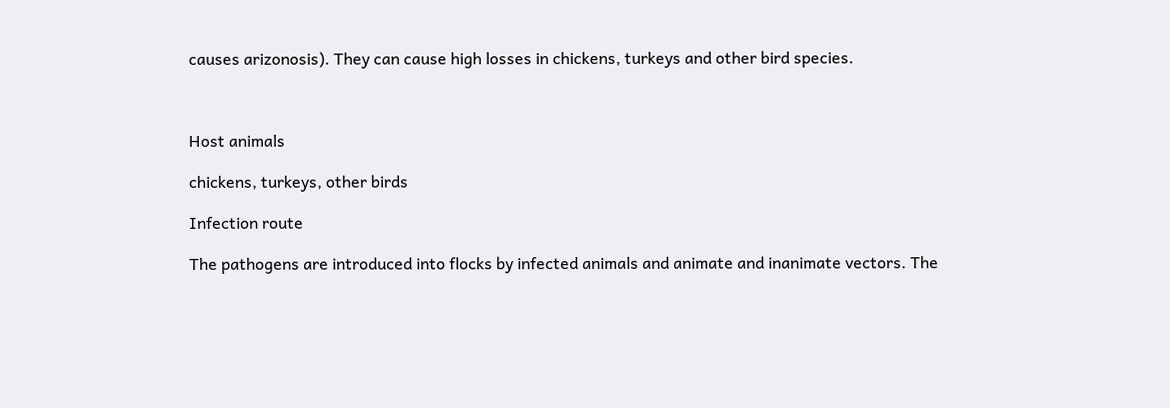causes arizonosis). They can cause high losses in chickens, turkeys and other bird species.



Host animals

chickens, turkeys, other birds

Infection route

The pathogens are introduced into flocks by infected animals and animate and inanimate vectors. The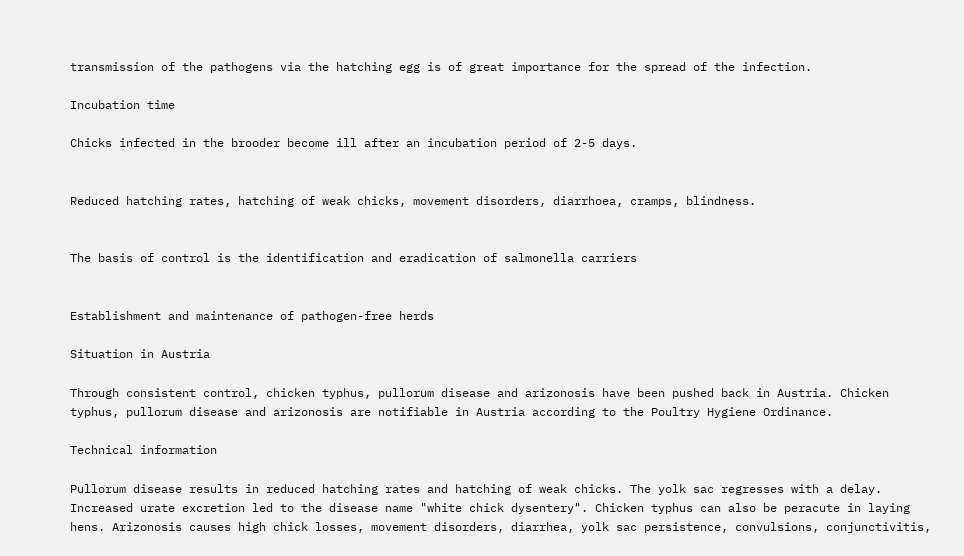transmission of the pathogens via the hatching egg is of great importance for the spread of the infection.

Incubation time

Chicks infected in the brooder become ill after an incubation period of 2-5 days.


Reduced hatching rates, hatching of weak chicks, movement disorders, diarrhoea, cramps, blindness.


The basis of control is the identification and eradication of salmonella carriers


Establishment and maintenance of pathogen-free herds

Situation in Austria

Through consistent control, chicken typhus, pullorum disease and arizonosis have been pushed back in Austria. Chicken typhus, pullorum disease and arizonosis are notifiable in Austria according to the Poultry Hygiene Ordinance.

Technical information

Pullorum disease results in reduced hatching rates and hatching of weak chicks. The yolk sac regresses with a delay. Increased urate excretion led to the disease name "white chick dysentery". Chicken typhus can also be peracute in laying hens. Arizonosis causes high chick losses, movement disorders, diarrhea, yolk sac persistence, convulsions, conjunctivitis,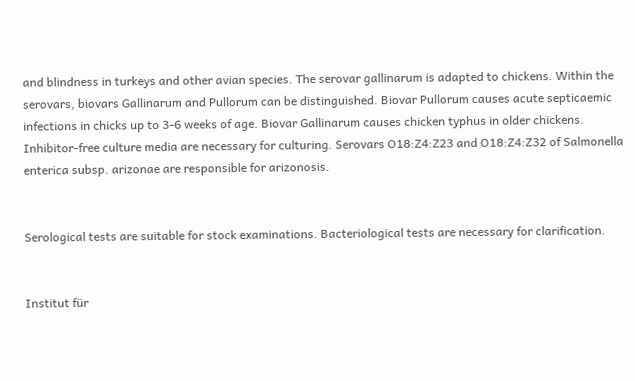and blindness in turkeys and other avian species. The serovar gallinarum is adapted to chickens. Within the serovars, biovars Gallinarum and Pullorum can be distinguished. Biovar Pullorum causes acute septicaemic infections in chicks up to 3-6 weeks of age. Biovar Gallinarum causes chicken typhus in older chickens. Inhibitor-free culture media are necessary for culturing. Serovars O18:Z4:Z23 and O18:Z4:Z32 of Salmonella enterica subsp. arizonae are responsible for arizonosis.


Serological tests are suitable for stock examinations. Bacteriological tests are necessary for clarification.


Institut für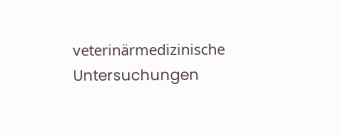veterinärmedizinische Untersuchungen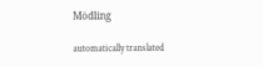Mödling

automatically translated